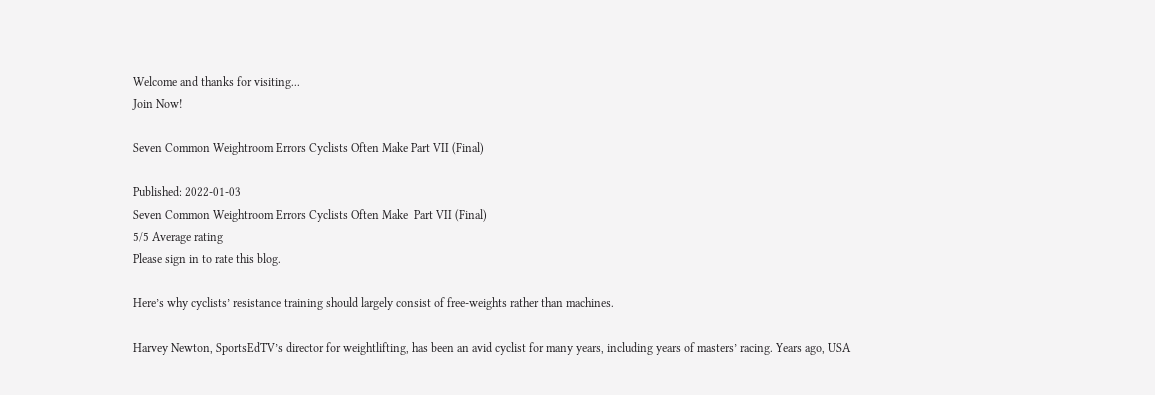Welcome and thanks for visiting...
Join Now!

Seven Common Weightroom Errors Cyclists Often Make Part VII (Final)

Published: 2022-01-03
Seven Common Weightroom Errors Cyclists Often Make  Part VII (Final)
5/5 Average rating
Please sign in to rate this blog.

Here’s why cyclists’ resistance training should largely consist of free-weights rather than machines.

Harvey Newton, SportsEdTV’s director for weightlifting, has been an avid cyclist for many years, including years of masters’ racing. Years ago, USA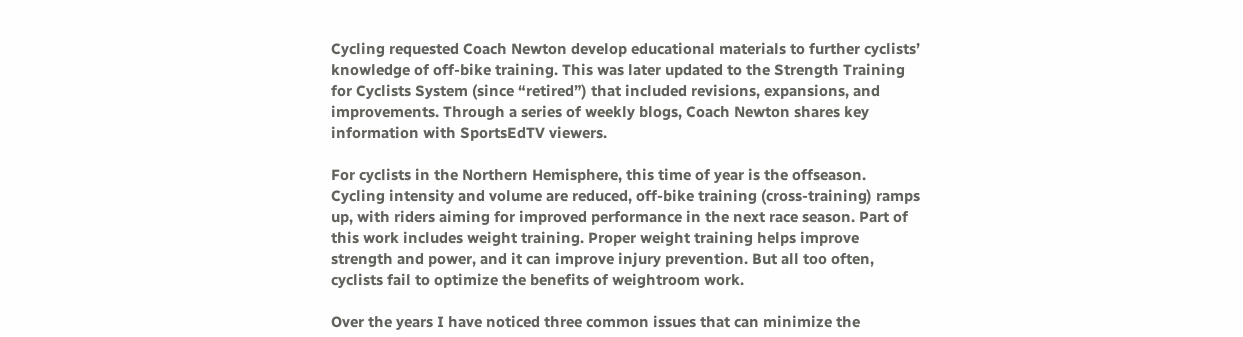Cycling requested Coach Newton develop educational materials to further cyclists’ knowledge of off-bike training. This was later updated to the Strength Training for Cyclists System (since “retired”) that included revisions, expansions, and improvements. Through a series of weekly blogs, Coach Newton shares key information with SportsEdTV viewers.

For cyclists in the Northern Hemisphere, this time of year is the offseason. Cycling intensity and volume are reduced, off-bike training (cross-training) ramps up, with riders aiming for improved performance in the next race season. Part of this work includes weight training. Proper weight training helps improve strength and power, and it can improve injury prevention. But all too often, cyclists fail to optimize the benefits of weightroom work.

Over the years I have noticed three common issues that can minimize the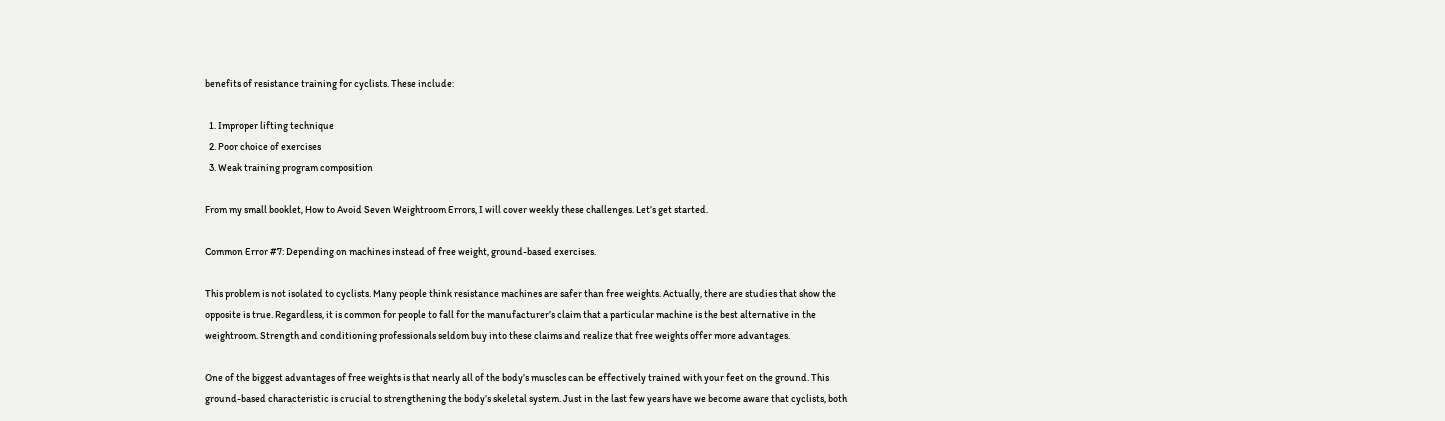benefits of resistance training for cyclists. These include:

  1. Improper lifting technique
  2. Poor choice of exercises
  3. Weak training program composition

From my small booklet, How to Avoid Seven Weightroom Errors, I will cover weekly these challenges. Let’s get started.

Common Error #7: Depending on machines instead of free weight, ground-based exercises.

This problem is not isolated to cyclists. Many people think resistance machines are safer than free weights. Actually, there are studies that show the opposite is true. Regardless, it is common for people to fall for the manufacturer’s claim that a particular machine is the best alternative in the weightroom. Strength and conditioning professionals seldom buy into these claims and realize that free weights offer more advantages.

One of the biggest advantages of free weights is that nearly all of the body’s muscles can be effectively trained with your feet on the ground. This ground-based characteristic is crucial to strengthening the body’s skeletal system. Just in the last few years have we become aware that cyclists, both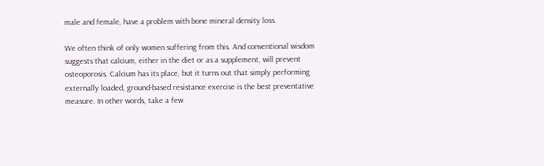male and female, have a problem with bone mineral density loss.

We often think of only women suffering from this. And conventional wisdom suggests that calcium, either in the diet or as a supplement, will prevent osteoporosis. Calcium has its place, but it turns out that simply performing externally loaded, ground-based resistance exercise is the best preventative measure. In other words, take a few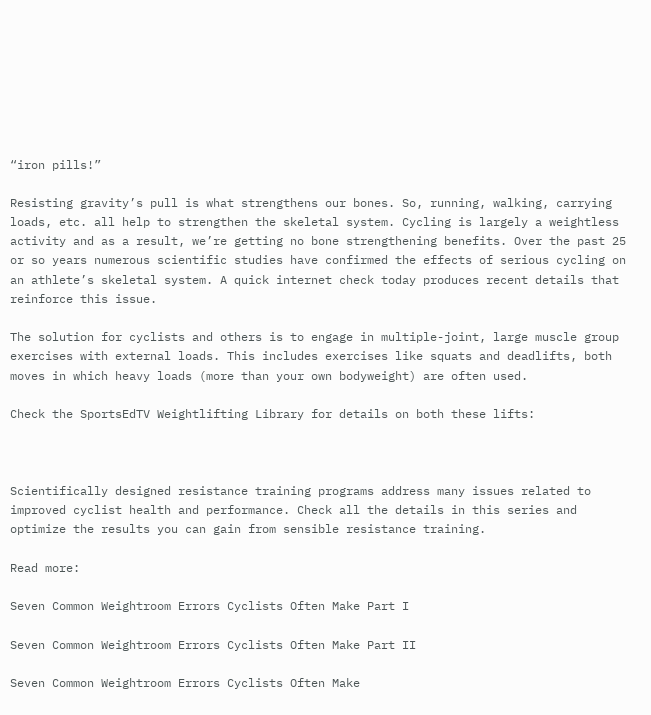“iron pills!”

Resisting gravity’s pull is what strengthens our bones. So, running, walking, carrying loads, etc. all help to strengthen the skeletal system. Cycling is largely a weightless activity and as a result, we’re getting no bone strengthening benefits. Over the past 25 or so years numerous scientific studies have confirmed the effects of serious cycling on an athlete’s skeletal system. A quick internet check today produces recent details that reinforce this issue.

The solution for cyclists and others is to engage in multiple-joint, large muscle group exercises with external loads. This includes exercises like squats and deadlifts, both moves in which heavy loads (more than your own bodyweight) are often used.

Check the SportsEdTV Weightlifting Library for details on both these lifts:



Scientifically designed resistance training programs address many issues related to improved cyclist health and performance. Check all the details in this series and optimize the results you can gain from sensible resistance training.

Read more:

Seven Common Weightroom Errors Cyclists Often Make Part I

Seven Common Weightroom Errors Cyclists Often Make Part II

Seven Common Weightroom Errors Cyclists Often Make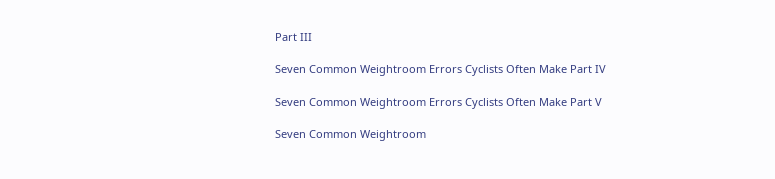Part III

Seven Common Weightroom Errors Cyclists Often Make Part IV

Seven Common Weightroom Errors Cyclists Often Make Part V

Seven Common Weightroom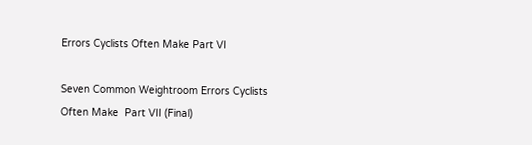Errors Cyclists Often Make Part VI

Seven Common Weightroom Errors Cyclists Often Make  Part VII (Final)